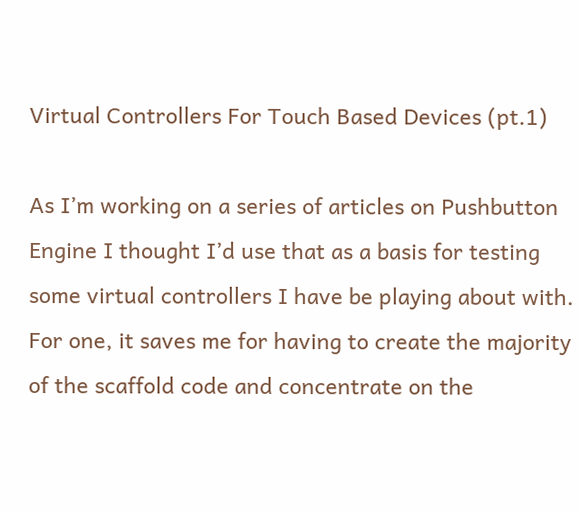Virtual Controllers For Touch Based Devices (pt.1)

As I’m working on a series of articles on Pushbutton Engine I thought I’d use that as a basis for testing some virtual controllers I have be playing about with. For one, it saves me for having to create the majority of the scaffold code and concentrate on the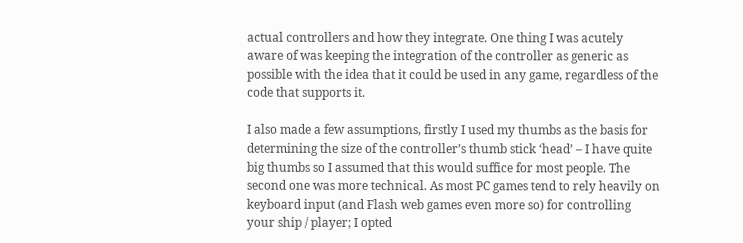actual controllers and how they integrate. One thing I was acutely aware of was keeping the integration of the controller as generic as possible with the idea that it could be used in any game, regardless of the code that supports it.

I also made a few assumptions, firstly I used my thumbs as the basis for determining the size of the controller’s thumb stick ‘head’ – I have quite big thumbs so I assumed that this would suffice for most people. The second one was more technical. As most PC games tend to rely heavily on keyboard input (and Flash web games even more so) for controlling your ship / player; I opted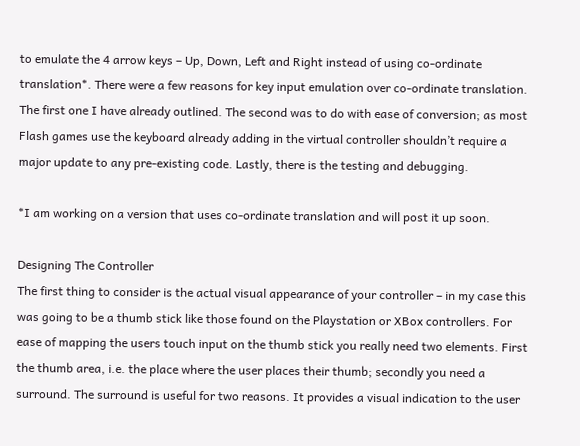to emulate the 4 arrow keys – Up, Down, Left and Right instead of using co-ordinate translation*. There were a few reasons for key input emulation over co-ordinate translation. The first one I have already outlined. The second was to do with ease of conversion; as most Flash games use the keyboard already adding in the virtual controller shouldn’t require a major update to any pre-existing code. Lastly, there is the testing and debugging.

*I am working on a version that uses co-ordinate translation and will post it up soon.

Designing The Controller
The first thing to consider is the actual visual appearance of your controller – in my case this was going to be a thumb stick like those found on the Playstation or XBox controllers. For ease of mapping the users touch input on the thumb stick you really need two elements. First the thumb area, i.e. the place where the user places their thumb; secondly you need a surround. The surround is useful for two reasons. It provides a visual indication to the user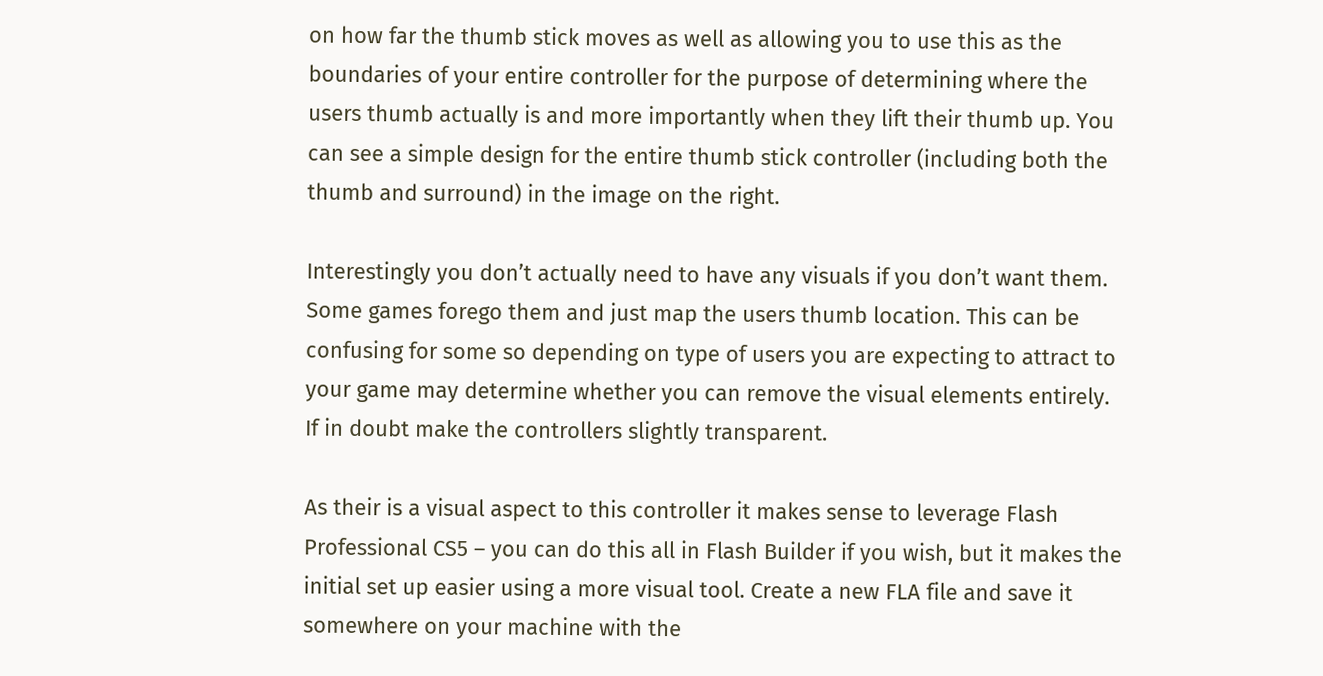on how far the thumb stick moves as well as allowing you to use this as the boundaries of your entire controller for the purpose of determining where the users thumb actually is and more importantly when they lift their thumb up. You can see a simple design for the entire thumb stick controller (including both the thumb and surround) in the image on the right.

Interestingly you don’t actually need to have any visuals if you don’t want them. Some games forego them and just map the users thumb location. This can be confusing for some so depending on type of users you are expecting to attract to your game may determine whether you can remove the visual elements entirely. If in doubt make the controllers slightly transparent.

As their is a visual aspect to this controller it makes sense to leverage Flash Professional CS5 – you can do this all in Flash Builder if you wish, but it makes the initial set up easier using a more visual tool. Create a new FLA file and save it somewhere on your machine with the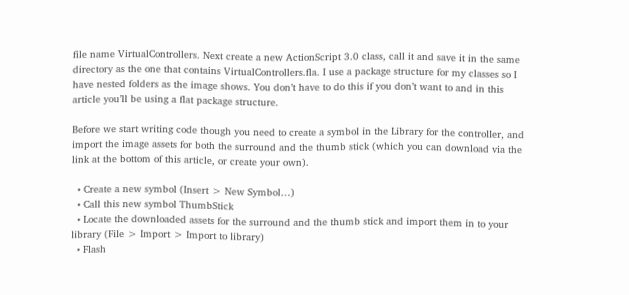file name VirtualControllers. Next create a new ActionScript 3.0 class, call it and save it in the same directory as the one that contains VirtualControllers.fla. I use a package structure for my classes so I have nested folders as the image shows. You don’t have to do this if you don’t want to and in this article you’ll be using a flat package structure.

Before we start writing code though you need to create a symbol in the Library for the controller, and import the image assets for both the surround and the thumb stick (which you can download via the link at the bottom of this article, or create your own).

  • Create a new symbol (Insert > New Symbol…)
  • Call this new symbol ThumbStick
  • Locate the downloaded assets for the surround and the thumb stick and import them in to your library (File > Import > Import to library)
  • Flash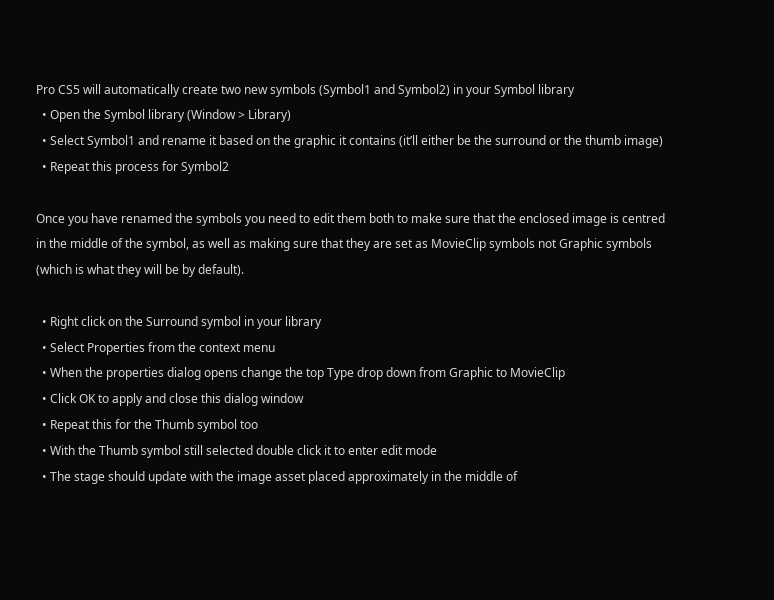Pro CS5 will automatically create two new symbols (Symbol1 and Symbol2) in your Symbol library
  • Open the Symbol library (Window > Library)
  • Select Symbol1 and rename it based on the graphic it contains (it’ll either be the surround or the thumb image)
  • Repeat this process for Symbol2

Once you have renamed the symbols you need to edit them both to make sure that the enclosed image is centred in the middle of the symbol, as well as making sure that they are set as MovieClip symbols not Graphic symbols (which is what they will be by default).

  • Right click on the Surround symbol in your library
  • Select Properties from the context menu
  • When the properties dialog opens change the top Type drop down from Graphic to MovieClip
  • Click OK to apply and close this dialog window
  • Repeat this for the Thumb symbol too
  • With the Thumb symbol still selected double click it to enter edit mode
  • The stage should update with the image asset placed approximately in the middle of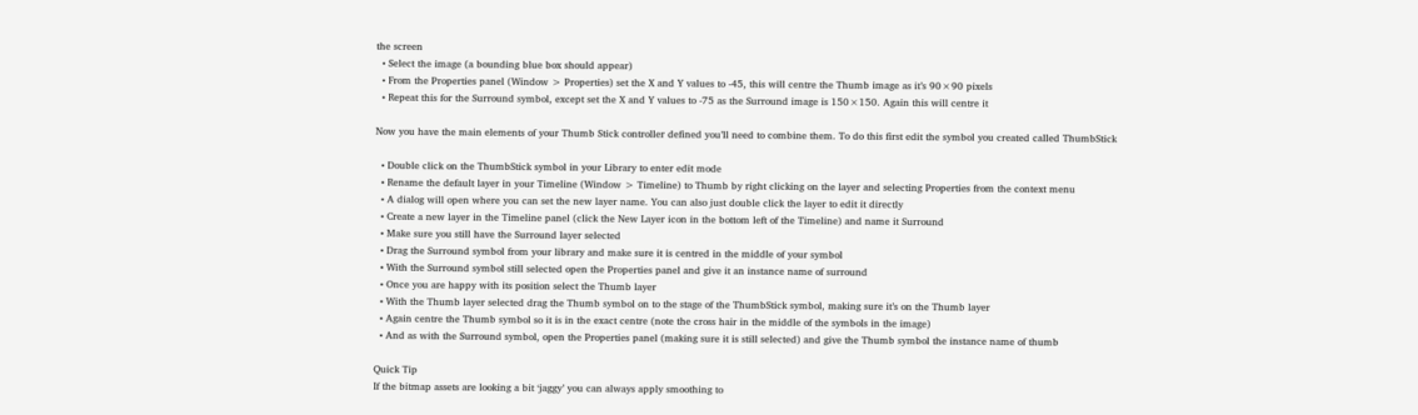the screen
  • Select the image (a bounding blue box should appear)
  • From the Properties panel (Window > Properties) set the X and Y values to -45, this will centre the Thumb image as it’s 90×90 pixels
  • Repeat this for the Surround symbol, except set the X and Y values to -75 as the Surround image is 150×150. Again this will centre it

Now you have the main elements of your Thumb Stick controller defined you’ll need to combine them. To do this first edit the symbol you created called ThumbStick

  • Double click on the ThumbStick symbol in your Library to enter edit mode
  • Rename the default layer in your Timeline (Window > Timeline) to Thumb by right clicking on the layer and selecting Properties from the context menu
  • A dialog will open where you can set the new layer name. You can also just double click the layer to edit it directly
  • Create a new layer in the Timeline panel (click the New Layer icon in the bottom left of the Timeline) and name it Surround
  • Make sure you still have the Surround layer selected
  • Drag the Surround symbol from your library and make sure it is centred in the middle of your symbol
  • With the Surround symbol still selected open the Properties panel and give it an instance name of surround
  • Once you are happy with its position select the Thumb layer
  • With the Thumb layer selected drag the Thumb symbol on to the stage of the ThumbStick symbol, making sure it’s on the Thumb layer
  • Again centre the Thumb symbol so it is in the exact centre (note the cross hair in the middle of the symbols in the image)
  • And as with the Surround symbol, open the Properties panel (making sure it is still selected) and give the Thumb symbol the instance name of thumb

Quick Tip
If the bitmap assets are looking a bit ‘jaggy’ you can always apply smoothing to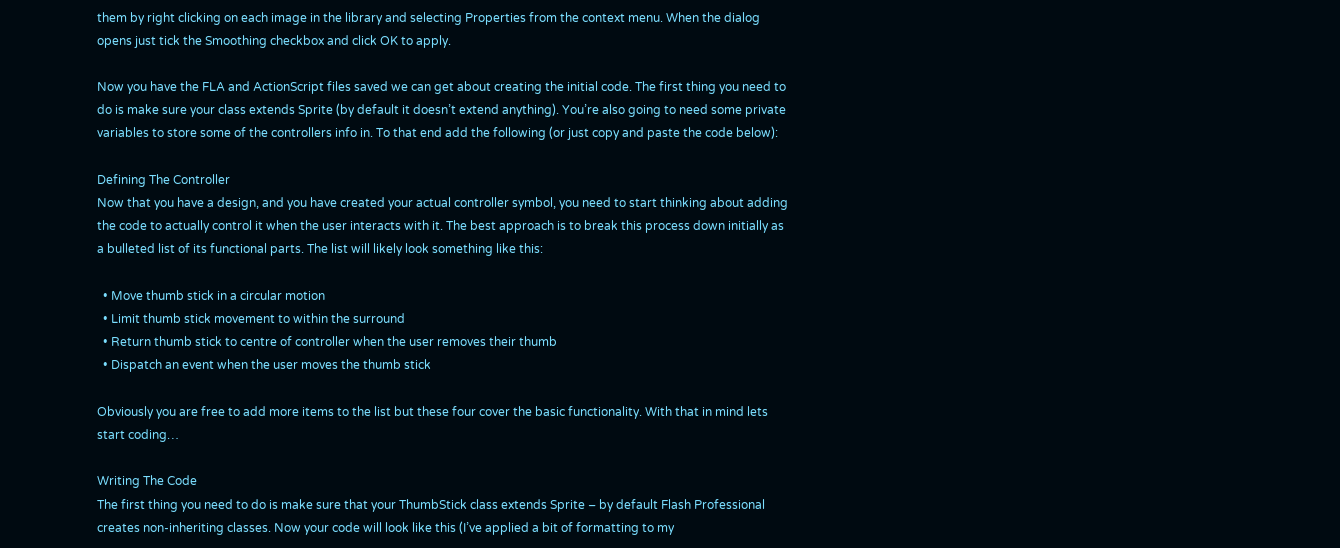them by right clicking on each image in the library and selecting Properties from the context menu. When the dialog opens just tick the Smoothing checkbox and click OK to apply.

Now you have the FLA and ActionScript files saved we can get about creating the initial code. The first thing you need to do is make sure your class extends Sprite (by default it doesn’t extend anything). You’re also going to need some private variables to store some of the controllers info in. To that end add the following (or just copy and paste the code below):

Defining The Controller
Now that you have a design, and you have created your actual controller symbol, you need to start thinking about adding the code to actually control it when the user interacts with it. The best approach is to break this process down initially as a bulleted list of its functional parts. The list will likely look something like this:

  • Move thumb stick in a circular motion
  • Limit thumb stick movement to within the surround
  • Return thumb stick to centre of controller when the user removes their thumb
  • Dispatch an event when the user moves the thumb stick

Obviously you are free to add more items to the list but these four cover the basic functionality. With that in mind lets start coding…

Writing The Code
The first thing you need to do is make sure that your ThumbStick class extends Sprite – by default Flash Professional creates non-inheriting classes. Now your code will look like this (I’ve applied a bit of formatting to my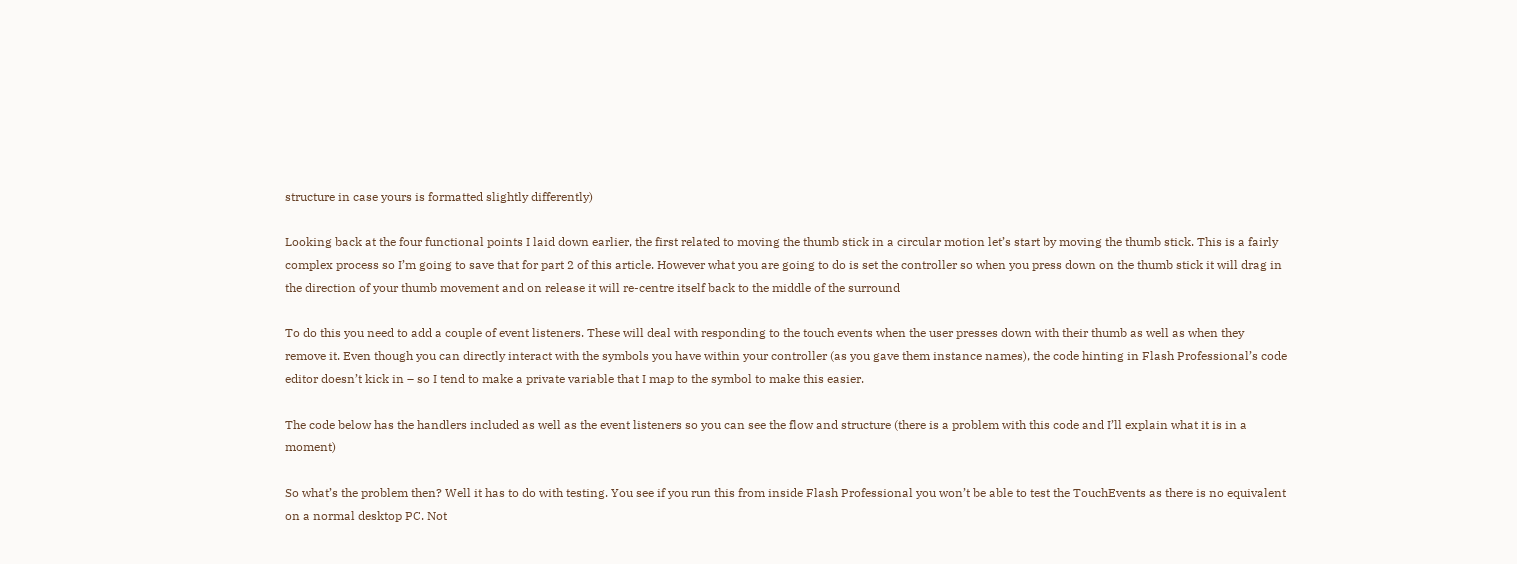structure in case yours is formatted slightly differently)

Looking back at the four functional points I laid down earlier, the first related to moving the thumb stick in a circular motion let’s start by moving the thumb stick. This is a fairly complex process so I’m going to save that for part 2 of this article. However what you are going to do is set the controller so when you press down on the thumb stick it will drag in the direction of your thumb movement and on release it will re-centre itself back to the middle of the surround

To do this you need to add a couple of event listeners. These will deal with responding to the touch events when the user presses down with their thumb as well as when they remove it. Even though you can directly interact with the symbols you have within your controller (as you gave them instance names), the code hinting in Flash Professional’s code editor doesn’t kick in – so I tend to make a private variable that I map to the symbol to make this easier.

The code below has the handlers included as well as the event listeners so you can see the flow and structure (there is a problem with this code and I’ll explain what it is in a moment)

So what’s the problem then? Well it has to do with testing. You see if you run this from inside Flash Professional you won’t be able to test the TouchEvents as there is no equivalent on a normal desktop PC. Not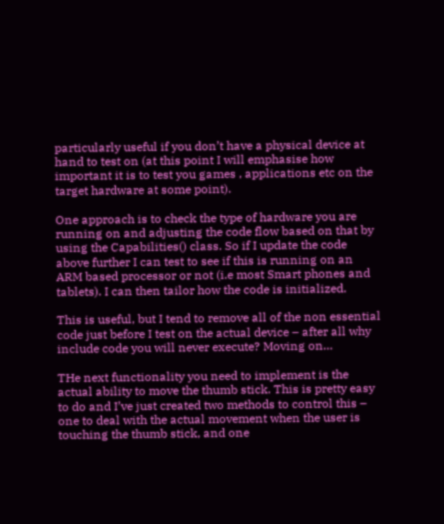particularly useful if you don’t have a physical device at hand to test on (at this point I will emphasise how important it is to test you games , applications etc on the target hardware at some point).

One approach is to check the type of hardware you are running on and adjusting the code flow based on that by using the Capabilities() class. So if I update the code above further I can test to see if this is running on an ARM based processor or not (i.e most Smart phones and tablets). I can then tailor how the code is initialized.

This is useful, but I tend to remove all of the non essential code just before I test on the actual device – after all why include code you will never execute? Moving on…

THe next functionality you need to implement is the actual ability to move the thumb stick. This is pretty easy to do and I’ve just created two methods to control this – one to deal with the actual movement when the user is touching the thumb stick, and one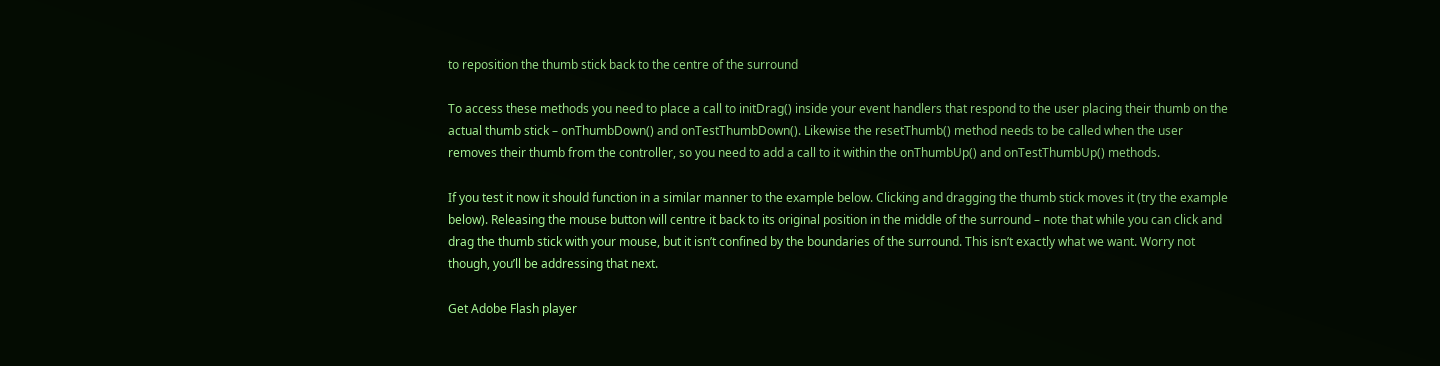to reposition the thumb stick back to the centre of the surround

To access these methods you need to place a call to initDrag() inside your event handlers that respond to the user placing their thumb on the actual thumb stick – onThumbDown() and onTestThumbDown(). Likewise the resetThumb() method needs to be called when the user removes their thumb from the controller, so you need to add a call to it within the onThumbUp() and onTestThumbUp() methods.

If you test it now it should function in a similar manner to the example below. Clicking and dragging the thumb stick moves it (try the example below). Releasing the mouse button will centre it back to its original position in the middle of the surround – note that while you can click and drag the thumb stick with your mouse, but it isn’t confined by the boundaries of the surround. This isn’t exactly what we want. Worry not though, you’ll be addressing that next.

Get Adobe Flash player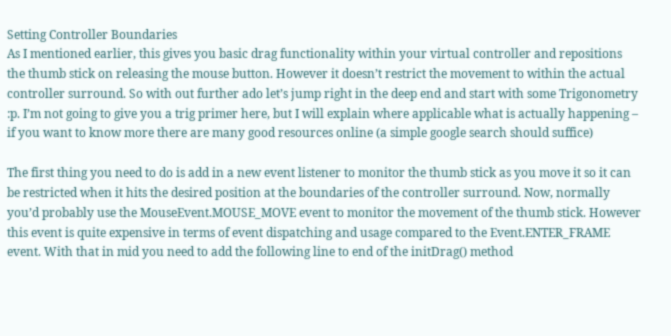Setting Controller Boundaries
As I mentioned earlier, this gives you basic drag functionality within your virtual controller and repositions the thumb stick on releasing the mouse button. However it doesn’t restrict the movement to within the actual controller surround. So with out further ado let’s jump right in the deep end and start with some Trigonometry :p. I’m not going to give you a trig primer here, but I will explain where applicable what is actually happening – if you want to know more there are many good resources online (a simple google search should suffice)

The first thing you need to do is add in a new event listener to monitor the thumb stick as you move it so it can be restricted when it hits the desired position at the boundaries of the controller surround. Now, normally you’d probably use the MouseEvent.MOUSE_MOVE event to monitor the movement of the thumb stick. However this event is quite expensive in terms of event dispatching and usage compared to the Event.ENTER_FRAME event. With that in mid you need to add the following line to end of the initDrag() method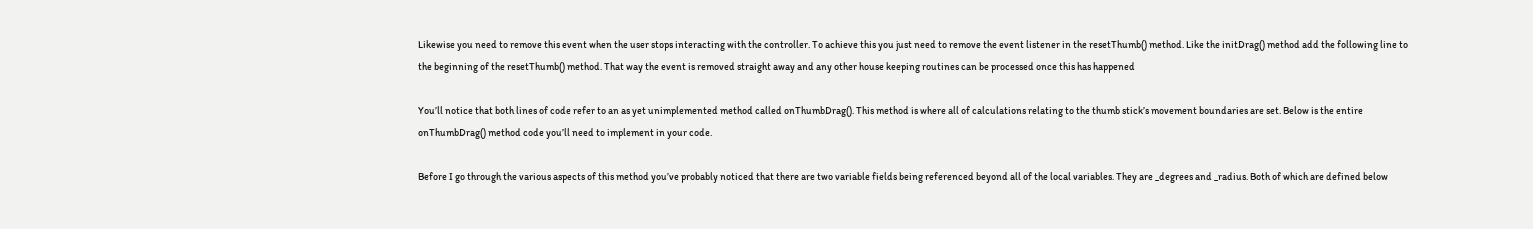Likewise you need to remove this event when the user stops interacting with the controller. To achieve this you just need to remove the event listener in the resetThumb() method. Like the initDrag() method add the following line to the beginning of the resetThumb() method. That way the event is removed straight away and any other house keeping routines can be processed once this has happened

You’ll notice that both lines of code refer to an as yet unimplemented method called onThumbDrag(). This method is where all of calculations relating to the thumb stick’s movement boundaries are set. Below is the entire onThumbDrag() method code you’ll need to implement in your code.

Before I go through the various aspects of this method you’ve probably noticed that there are two variable fields being referenced beyond all of the local variables. They are _degrees and _radius. Both of which are defined below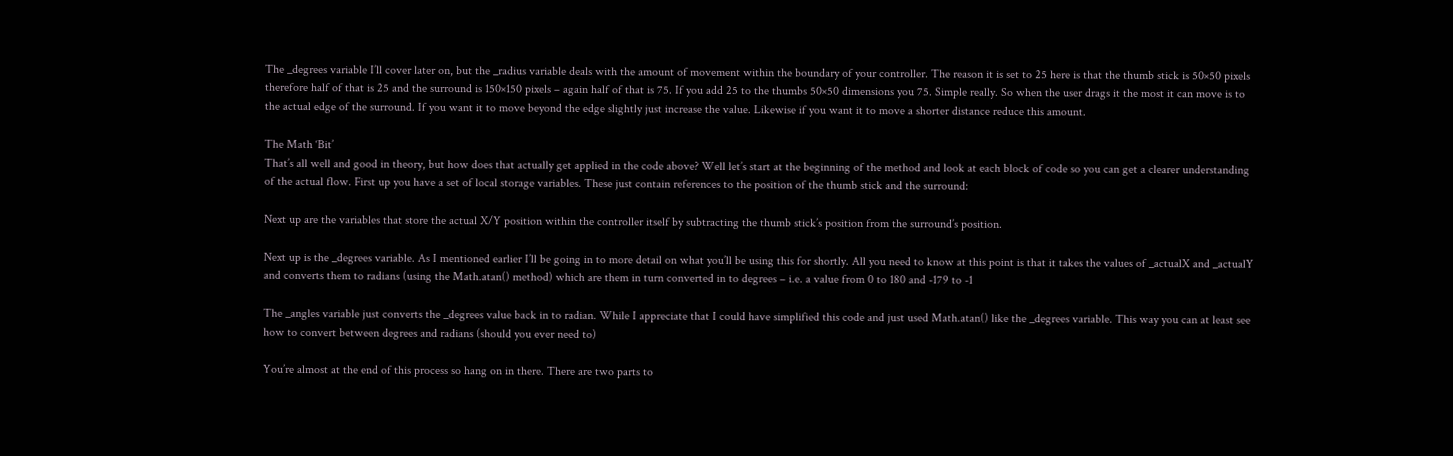The _degrees variable I’ll cover later on, but the _radius variable deals with the amount of movement within the boundary of your controller. The reason it is set to 25 here is that the thumb stick is 50×50 pixels therefore half of that is 25 and the surround is 150×150 pixels – again half of that is 75. If you add 25 to the thumbs 50×50 dimensions you 75. Simple really. So when the user drags it the most it can move is to the actual edge of the surround. If you want it to move beyond the edge slightly just increase the value. Likewise if you want it to move a shorter distance reduce this amount.

The Math ‘Bit’
That’s all well and good in theory, but how does that actually get applied in the code above? Well let’s start at the beginning of the method and look at each block of code so you can get a clearer understanding of the actual flow. First up you have a set of local storage variables. These just contain references to the position of the thumb stick and the surround:

Next up are the variables that store the actual X/Y position within the controller itself by subtracting the thumb stick’s position from the surround’s position.

Next up is the _degrees variable. As I mentioned earlier I’ll be going in to more detail on what you’ll be using this for shortly. All you need to know at this point is that it takes the values of _actualX and _actualY and converts them to radians (using the Math.atan() method) which are them in turn converted in to degrees – i.e. a value from 0 to 180 and -179 to -1

The _angles variable just converts the _degrees value back in to radian. While I appreciate that I could have simplified this code and just used Math.atan() like the _degrees variable. This way you can at least see how to convert between degrees and radians (should you ever need to)

You’re almost at the end of this process so hang on in there. There are two parts to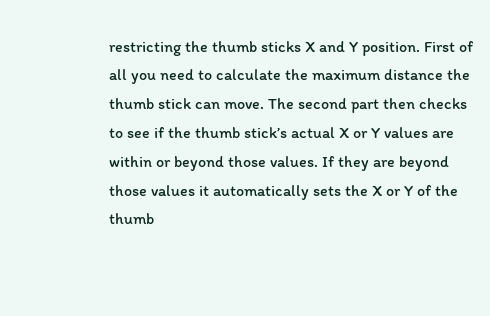restricting the thumb sticks X and Y position. First of all you need to calculate the maximum distance the thumb stick can move. The second part then checks to see if the thumb stick’s actual X or Y values are within or beyond those values. If they are beyond those values it automatically sets the X or Y of the thumb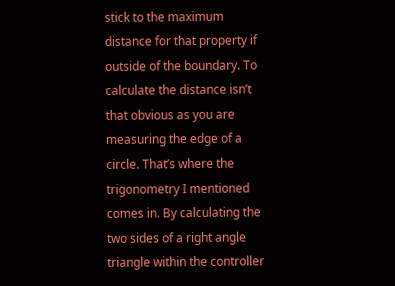stick to the maximum distance for that property if outside of the boundary. To calculate the distance isn’t that obvious as you are measuring the edge of a circle. That’s where the trigonometry I mentioned comes in. By calculating the two sides of a right angle triangle within the controller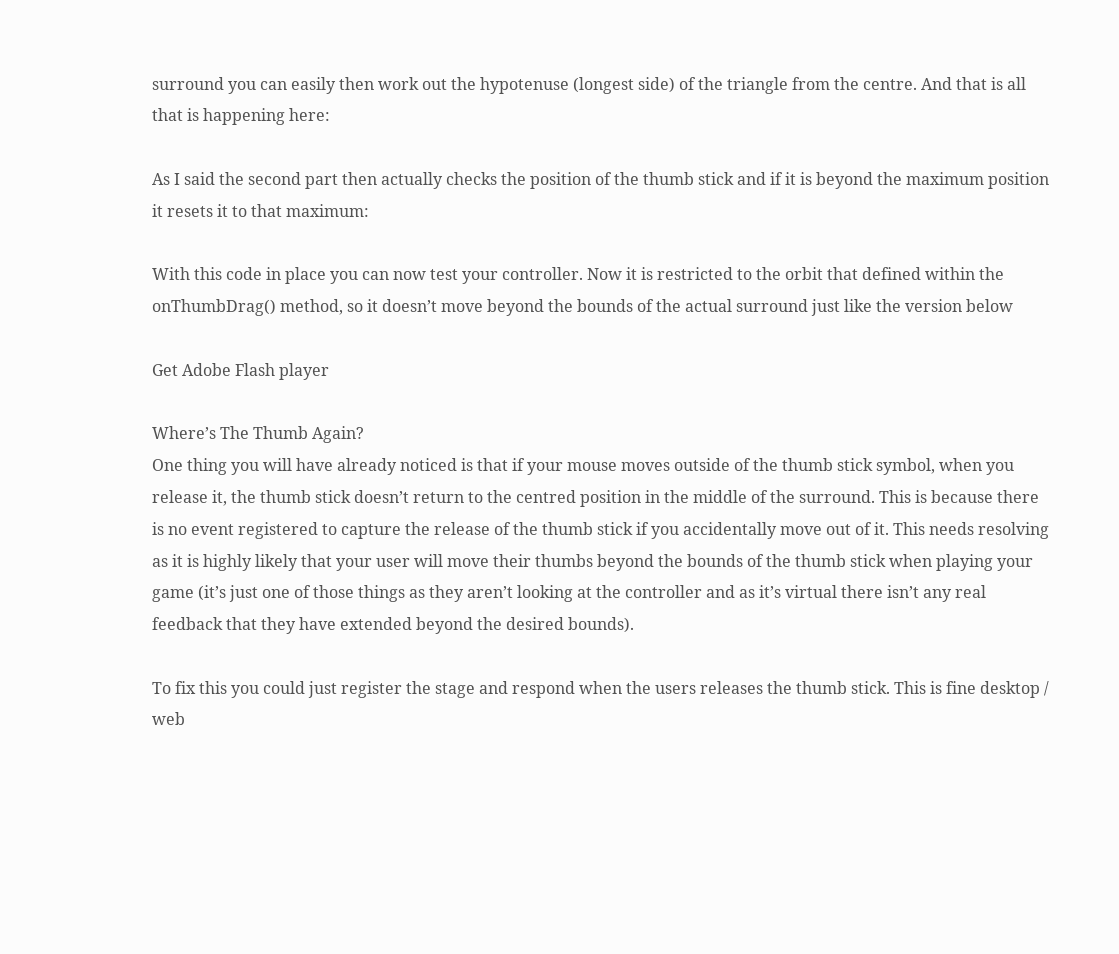surround you can easily then work out the hypotenuse (longest side) of the triangle from the centre. And that is all that is happening here:

As I said the second part then actually checks the position of the thumb stick and if it is beyond the maximum position it resets it to that maximum:

With this code in place you can now test your controller. Now it is restricted to the orbit that defined within the onThumbDrag() method, so it doesn’t move beyond the bounds of the actual surround just like the version below

Get Adobe Flash player

Where’s The Thumb Again?
One thing you will have already noticed is that if your mouse moves outside of the thumb stick symbol, when you release it, the thumb stick doesn’t return to the centred position in the middle of the surround. This is because there is no event registered to capture the release of the thumb stick if you accidentally move out of it. This needs resolving as it is highly likely that your user will move their thumbs beyond the bounds of the thumb stick when playing your game (it’s just one of those things as they aren’t looking at the controller and as it’s virtual there isn’t any real feedback that they have extended beyond the desired bounds).

To fix this you could just register the stage and respond when the users releases the thumb stick. This is fine desktop / web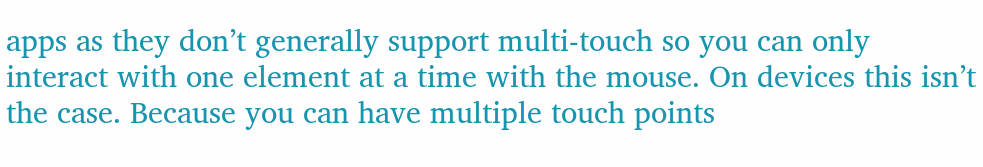apps as they don’t generally support multi-touch so you can only interact with one element at a time with the mouse. On devices this isn’t the case. Because you can have multiple touch points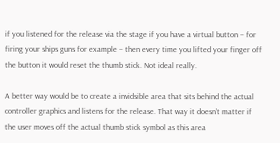if you listened for the release via the stage if you have a virtual button – for firing your ships guns for example – then every time you lifted your finger off the button it would reset the thumb stick. Not ideal really.

A better way would be to create a invidsible area that sits behind the actual controller graphics and listens for the release. That way it doesn’t matter if the user moves off the actual thumb stick symbol as this area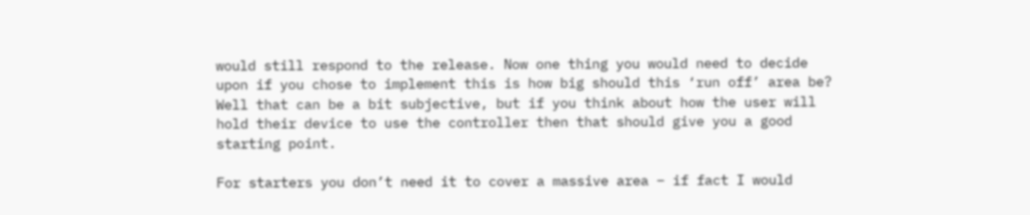would still respond to the release. Now one thing you would need to decide upon if you chose to implement this is how big should this ‘run off’ area be? Well that can be a bit subjective, but if you think about how the user will hold their device to use the controller then that should give you a good starting point.

For starters you don’t need it to cover a massive area – if fact I would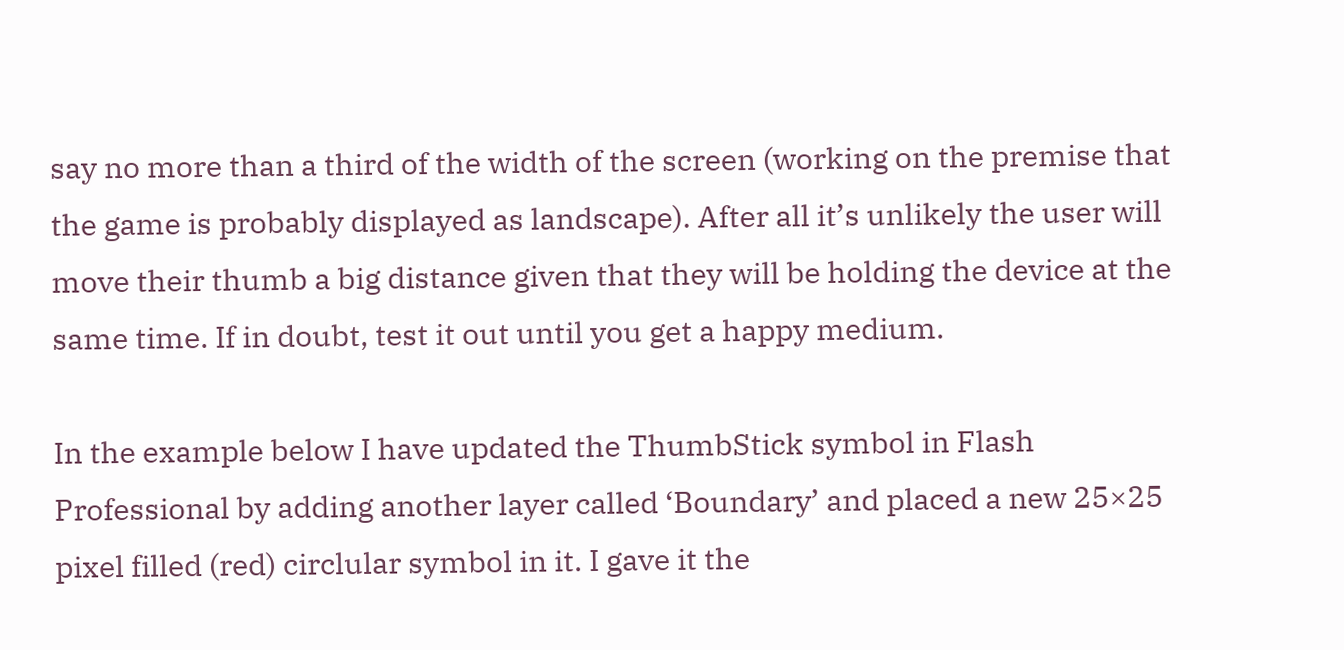say no more than a third of the width of the screen (working on the premise that the game is probably displayed as landscape). After all it’s unlikely the user will move their thumb a big distance given that they will be holding the device at the same time. If in doubt, test it out until you get a happy medium.

In the example below I have updated the ThumbStick symbol in Flash Professional by adding another layer called ‘Boundary’ and placed a new 25×25 pixel filled (red) circlular symbol in it. I gave it the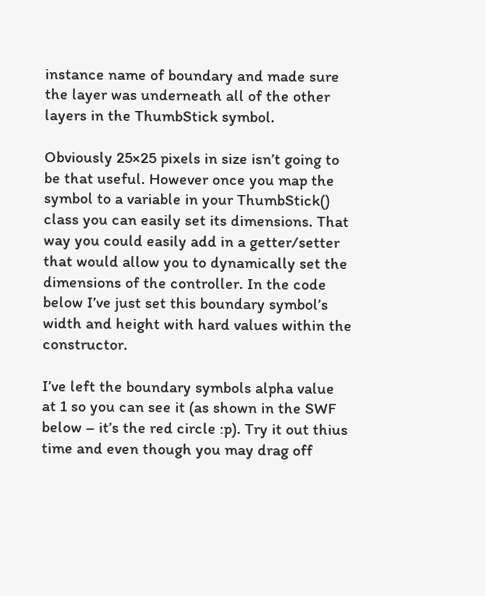instance name of boundary and made sure the layer was underneath all of the other layers in the ThumbStick symbol.

Obviously 25×25 pixels in size isn’t going to be that useful. However once you map the symbol to a variable in your ThumbStick() class you can easily set its dimensions. That way you could easily add in a getter/setter that would allow you to dynamically set the dimensions of the controller. In the code below I’ve just set this boundary symbol’s width and height with hard values within the constructor.

I’ve left the boundary symbols alpha value at 1 so you can see it (as shown in the SWF below – it’s the red circle :p). Try it out thius time and even though you may drag off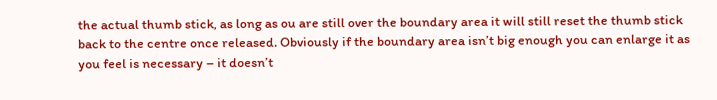the actual thumb stick, as long as ou are still over the boundary area it will still reset the thumb stick back to the centre once released. Obviously if the boundary area isn’t big enough you can enlarge it as you feel is necessary – it doesn’t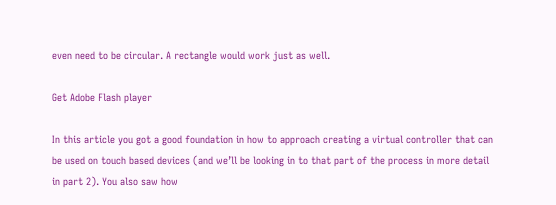even need to be circular. A rectangle would work just as well.

Get Adobe Flash player

In this article you got a good foundation in how to approach creating a virtual controller that can be used on touch based devices (and we’ll be looking in to that part of the process in more detail in part 2). You also saw how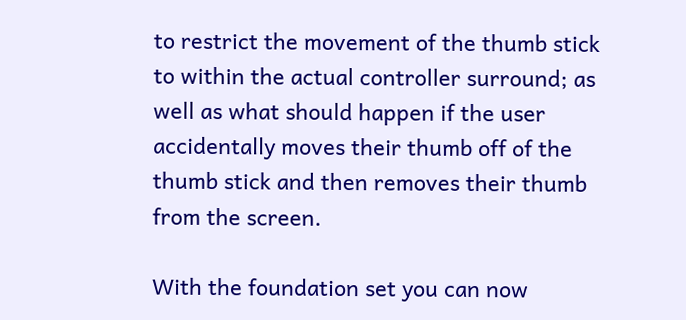to restrict the movement of the thumb stick to within the actual controller surround; as well as what should happen if the user accidentally moves their thumb off of the thumb stick and then removes their thumb from the screen.

With the foundation set you can now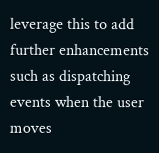leverage this to add further enhancements such as dispatching events when the user moves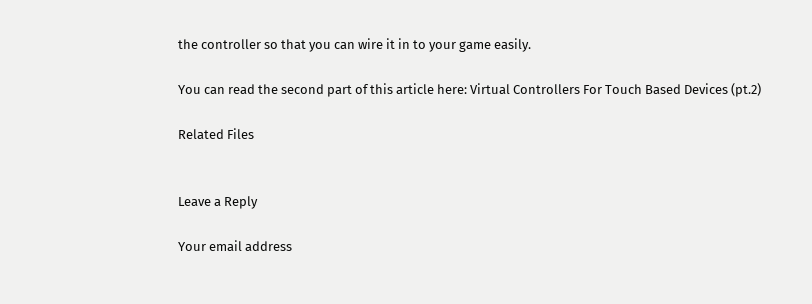the controller so that you can wire it in to your game easily.

You can read the second part of this article here: Virtual Controllers For Touch Based Devices (pt.2)

Related Files


Leave a Reply

Your email address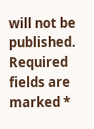will not be published. Required fields are marked *